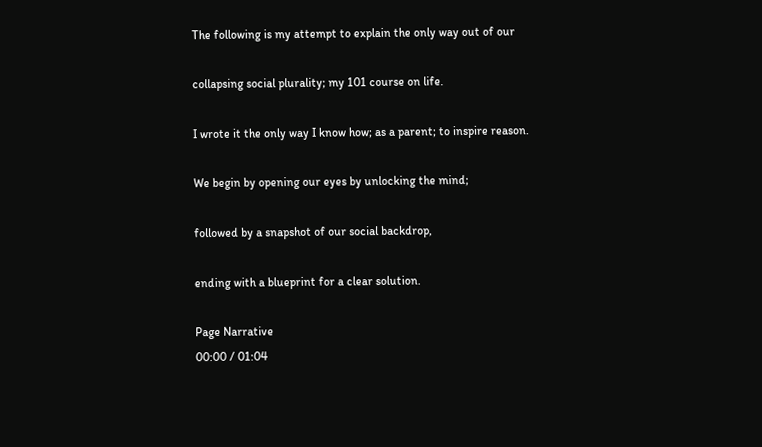The following is my attempt to explain the only way out of our

collapsing social plurality; my 101 course on life.

I wrote it the only way I know how; as a parent; to inspire reason.

We begin by opening our eyes by unlocking the mind;

followed by a snapshot of our social backdrop,

ending with a blueprint for a clear solution.

Page Narrative
00:00 / 01:04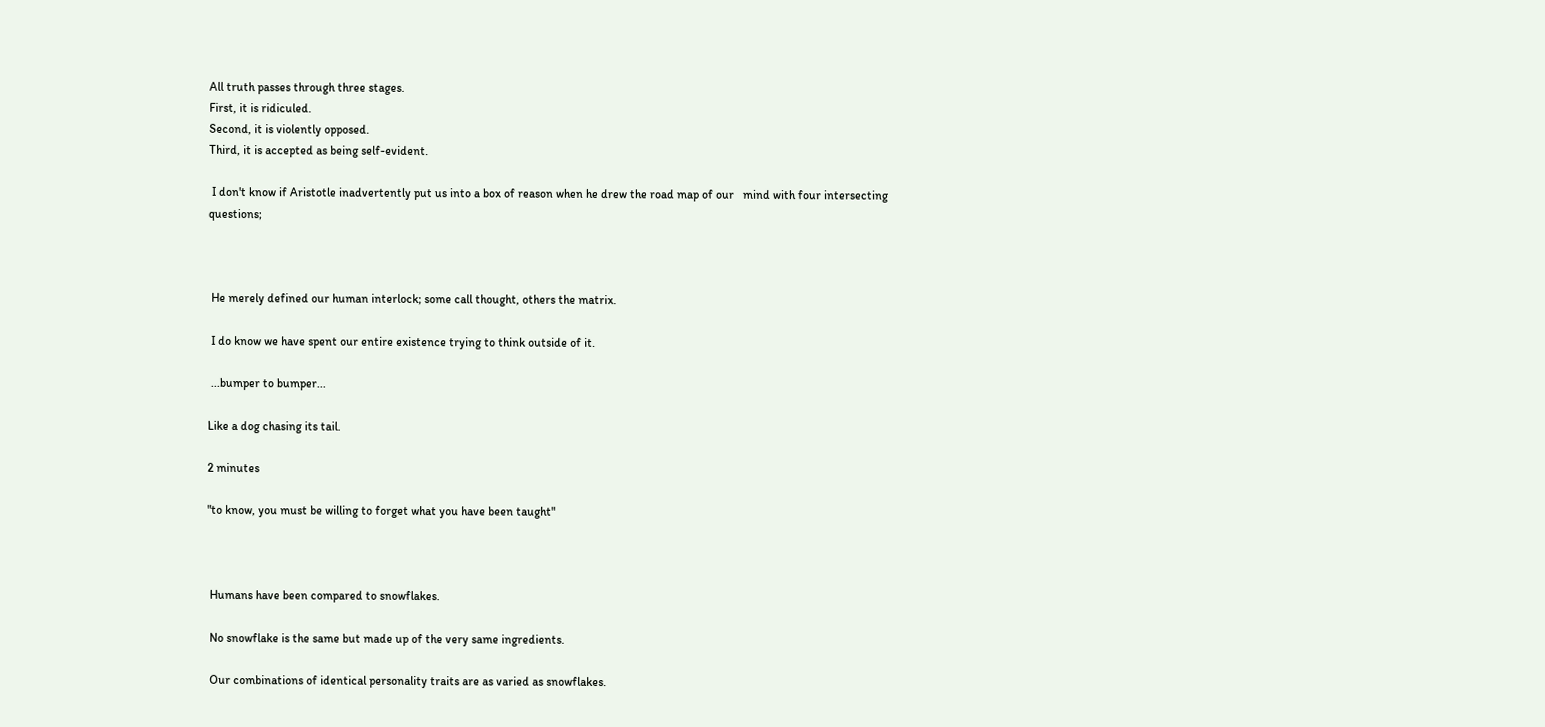All truth passes through three stages.
First, it is ridiculed.
Second, it is violently opposed.
Third, it is accepted as being self-evident.

 I don't know if Aristotle inadvertently put us into a box of reason when he drew the road map of our   mind with four intersecting questions;



 He merely defined our human interlock; some call thought, others the matrix.

 I do know we have spent our entire existence trying to think outside of it.

 ...bumper to bumper...

Like a dog chasing its tail.

2 minutes

"to know, you must be willing to forget what you have been taught"



 Humans have been compared to snowflakes.

 No snowflake is the same but made up of the very same ingredients.

 Our combinations of identical personality traits are as varied as snowflakes.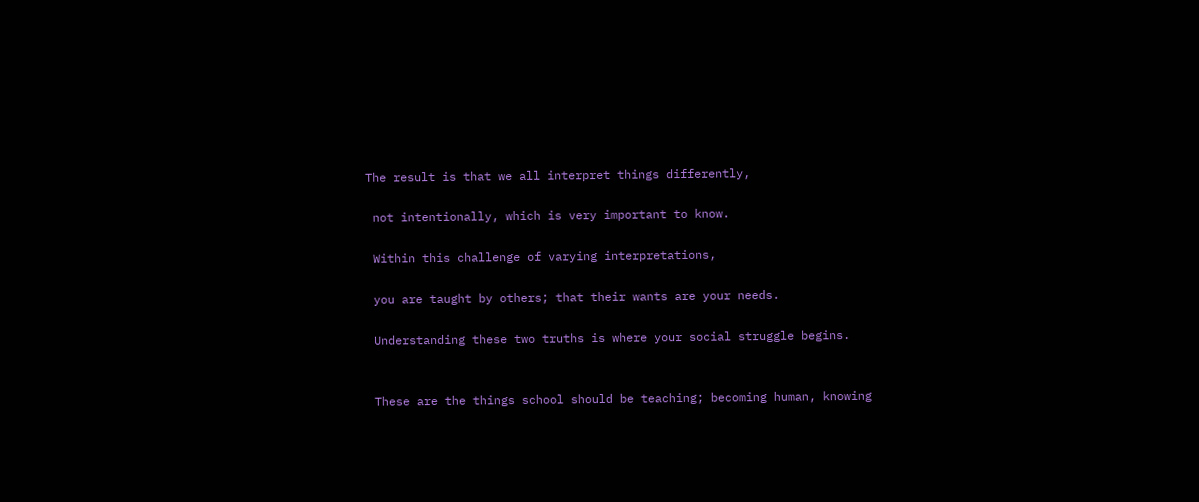The result is that we all interpret things differently,

 not intentionally, which is very important to know.

 Within this challenge of varying interpretations,

 you are taught by others; that their wants are your needs.

 Understanding these two truths is where your social struggle begins.


 These are the things school should be teaching; becoming human, knowing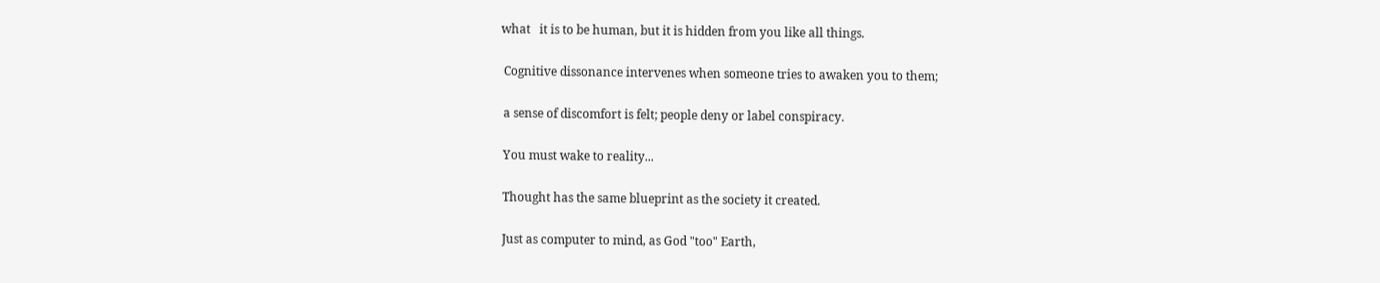what   it is to be human, but it is hidden from you like all things.

 Cognitive dissonance intervenes when someone tries to awaken you to them;

 a sense of discomfort is felt; people deny or label conspiracy.

 You must wake to reality...

 Thought has the same blueprint as the society it created.

 Just as computer to mind, as God "too" Earth,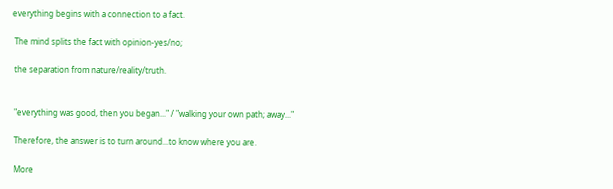everything begins with a connection to a fact.

 The mind splits the fact with opinion-yes/no;

 the separation from nature/reality/truth.


 "everything was good, then you began..." / "walking your own path; away..."

 Therefore, the answer is to turn around...to know where you are.

 More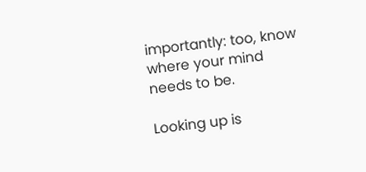importantly: too, know where your mind needs to be.

Looking up is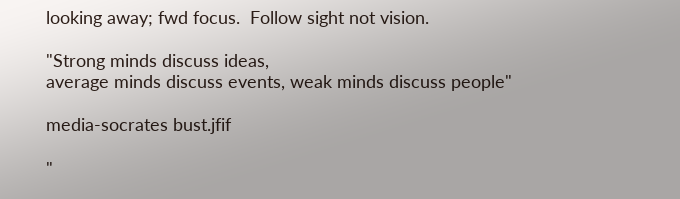looking away; fwd focus.  Follow sight not vision.

"Strong minds discuss ideas,
average minds discuss events, weak minds discuss people"

media-socrates bust.jfif

"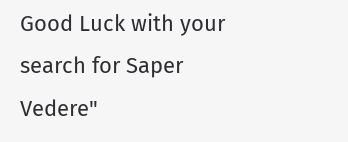Good Luck with your search for Saper Vedere"